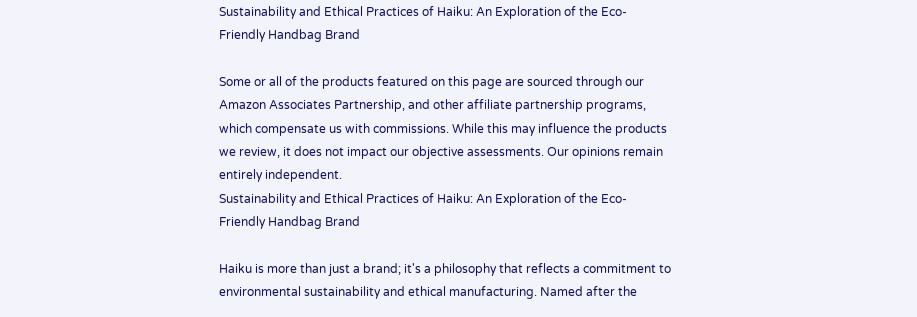Sustainability and Ethical Practices of Haiku: An Exploration of the Eco-Friendly Handbag Brand

Some or all of the products featured on this page are sourced through our Amazon Associates Partnership, and other affiliate partnership programs, which compensate us with commissions. While this may influence the products we review, it does not impact our objective assessments. Our opinions remain entirely independent.
Sustainability and Ethical Practices of Haiku: An Exploration of the Eco-Friendly Handbag Brand

Haiku is more than just a brand; it's a philosophy that reflects a commitment to environmental sustainability and ethical manufacturing. Named after the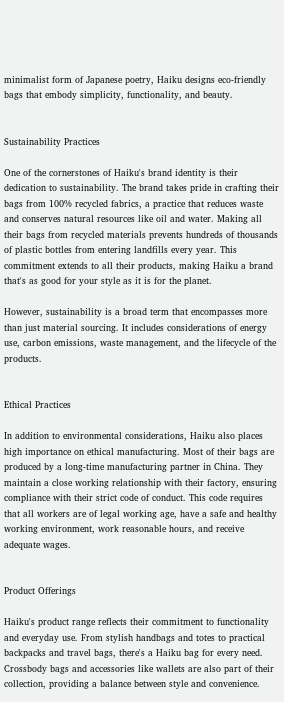minimalist form of Japanese poetry, Haiku designs eco-friendly bags that embody simplicity, functionality, and beauty.


Sustainability Practices

One of the cornerstones of Haiku's brand identity is their dedication to sustainability. The brand takes pride in crafting their bags from 100% recycled fabrics, a practice that reduces waste and conserves natural resources like oil and water. Making all their bags from recycled materials prevents hundreds of thousands of plastic bottles from entering landfills every year. This commitment extends to all their products, making Haiku a brand that's as good for your style as it is for the planet.

However, sustainability is a broad term that encompasses more than just material sourcing. It includes considerations of energy use, carbon emissions, waste management, and the lifecycle of the products.


Ethical Practices

In addition to environmental considerations, Haiku also places high importance on ethical manufacturing. Most of their bags are produced by a long-time manufacturing partner in China. They maintain a close working relationship with their factory, ensuring compliance with their strict code of conduct. This code requires that all workers are of legal working age, have a safe and healthy working environment, work reasonable hours, and receive adequate wages.


Product Offerings

Haiku's product range reflects their commitment to functionality and everyday use. From stylish handbags and totes to practical backpacks and travel bags, there's a Haiku bag for every need. Crossbody bags and accessories like wallets are also part of their collection, providing a balance between style and convenience.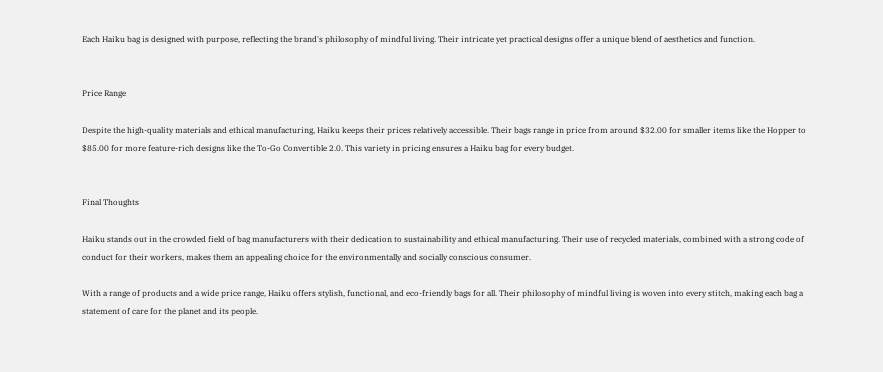Each Haiku bag is designed with purpose, reflecting the brand's philosophy of mindful living. Their intricate yet practical designs offer a unique blend of aesthetics and function.


Price Range

Despite the high-quality materials and ethical manufacturing, Haiku keeps their prices relatively accessible. Their bags range in price from around $32.00 for smaller items like the Hopper to $85.00 for more feature-rich designs like the To-Go Convertible 2.0. This variety in pricing ensures a Haiku bag for every budget.


Final Thoughts

Haiku stands out in the crowded field of bag manufacturers with their dedication to sustainability and ethical manufacturing. Their use of recycled materials, combined with a strong code of conduct for their workers, makes them an appealing choice for the environmentally and socially conscious consumer.

With a range of products and a wide price range, Haiku offers stylish, functional, and eco-friendly bags for all. Their philosophy of mindful living is woven into every stitch, making each bag a statement of care for the planet and its people.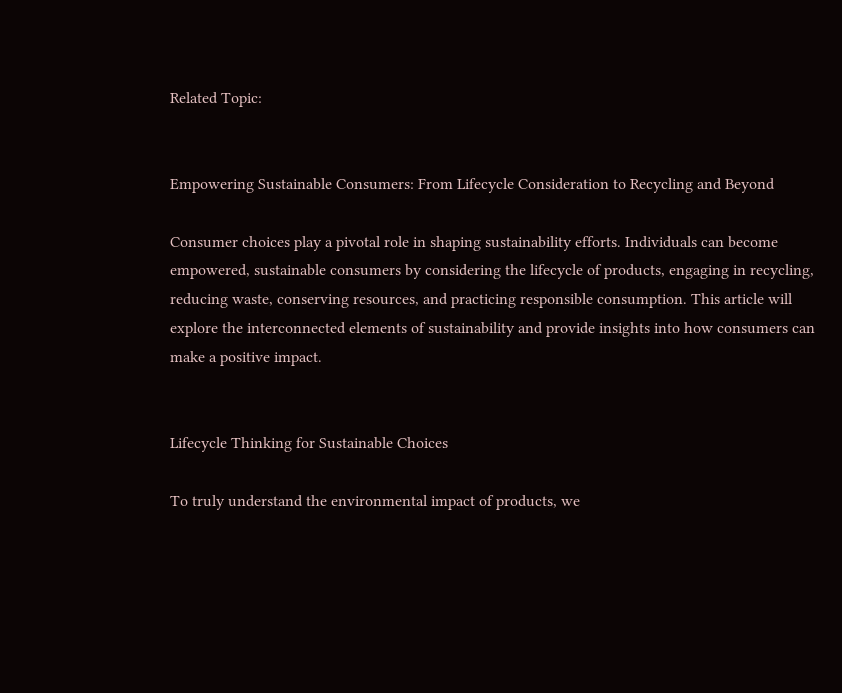Related Topic:


Empowering Sustainable Consumers: From Lifecycle Consideration to Recycling and Beyond

Consumer choices play a pivotal role in shaping sustainability efforts. Individuals can become empowered, sustainable consumers by considering the lifecycle of products, engaging in recycling, reducing waste, conserving resources, and practicing responsible consumption. This article will explore the interconnected elements of sustainability and provide insights into how consumers can make a positive impact.


Lifecycle Thinking for Sustainable Choices

To truly understand the environmental impact of products, we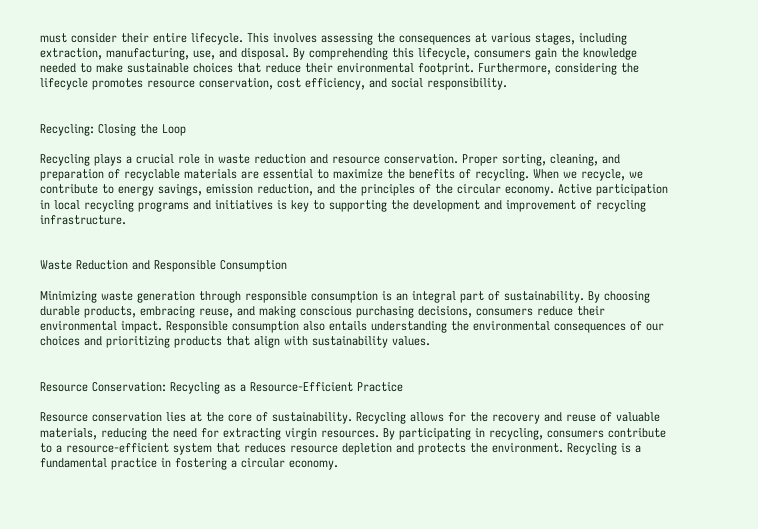must consider their entire lifecycle. This involves assessing the consequences at various stages, including extraction, manufacturing, use, and disposal. By comprehending this lifecycle, consumers gain the knowledge needed to make sustainable choices that reduce their environmental footprint. Furthermore, considering the lifecycle promotes resource conservation, cost efficiency, and social responsibility.


Recycling: Closing the Loop

Recycling plays a crucial role in waste reduction and resource conservation. Proper sorting, cleaning, and preparation of recyclable materials are essential to maximize the benefits of recycling. When we recycle, we contribute to energy savings, emission reduction, and the principles of the circular economy. Active participation in local recycling programs and initiatives is key to supporting the development and improvement of recycling infrastructure.


Waste Reduction and Responsible Consumption

Minimizing waste generation through responsible consumption is an integral part of sustainability. By choosing durable products, embracing reuse, and making conscious purchasing decisions, consumers reduce their environmental impact. Responsible consumption also entails understanding the environmental consequences of our choices and prioritizing products that align with sustainability values.


Resource Conservation: Recycling as a Resource-Efficient Practice

Resource conservation lies at the core of sustainability. Recycling allows for the recovery and reuse of valuable materials, reducing the need for extracting virgin resources. By participating in recycling, consumers contribute to a resource-efficient system that reduces resource depletion and protects the environment. Recycling is a fundamental practice in fostering a circular economy.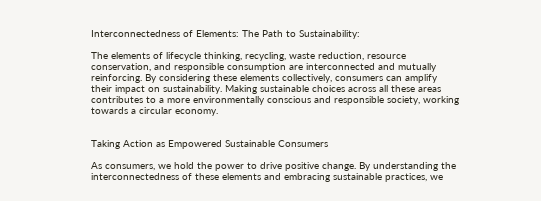Interconnectedness of Elements: The Path to Sustainability:

The elements of lifecycle thinking, recycling, waste reduction, resource conservation, and responsible consumption are interconnected and mutually reinforcing. By considering these elements collectively, consumers can amplify their impact on sustainability. Making sustainable choices across all these areas contributes to a more environmentally conscious and responsible society, working towards a circular economy.


Taking Action as Empowered Sustainable Consumers

As consumers, we hold the power to drive positive change. By understanding the interconnectedness of these elements and embracing sustainable practices, we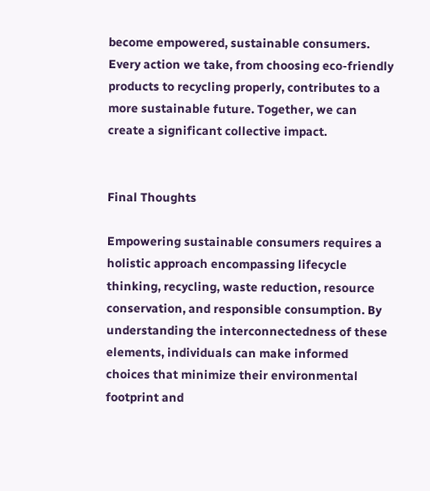become empowered, sustainable consumers. Every action we take, from choosing eco-friendly products to recycling properly, contributes to a more sustainable future. Together, we can create a significant collective impact.


Final Thoughts

Empowering sustainable consumers requires a holistic approach encompassing lifecycle thinking, recycling, waste reduction, resource conservation, and responsible consumption. By understanding the interconnectedness of these elements, individuals can make informed choices that minimize their environmental footprint and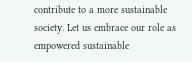contribute to a more sustainable society. Let us embrace our role as empowered sustainable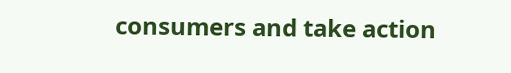consumers and take action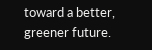toward a better, greener future.